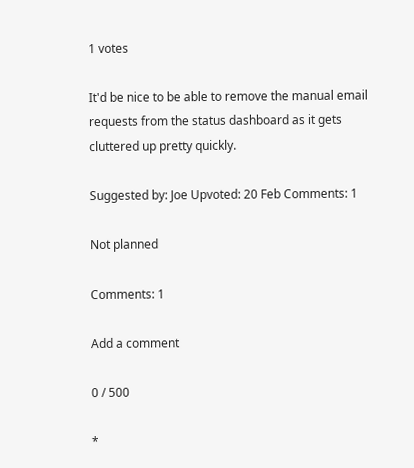1 votes

It'd be nice to be able to remove the manual email requests from the status dashboard as it gets cluttered up pretty quickly.

Suggested by: Joe Upvoted: 20 Feb Comments: 1

Not planned

Comments: 1

Add a comment

0 / 500

*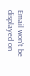Email won't be displayed on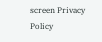screen Privacy Policy